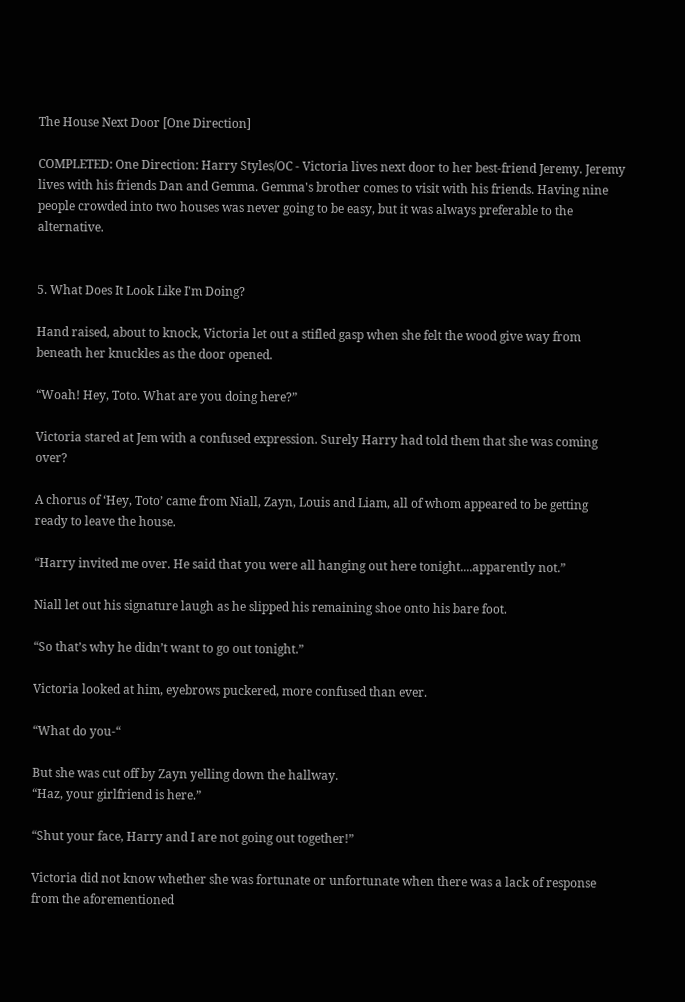The House Next Door [One Direction]

COMPLETED: One Direction: Harry Styles/OC - Victoria lives next door to her best-friend Jeremy. Jeremy lives with his friends Dan and Gemma. Gemma's brother comes to visit with his friends. Having nine people crowded into two houses was never going to be easy, but it was always preferable to the alternative.


5. What Does It Look Like I'm Doing?

Hand raised, about to knock, Victoria let out a stifled gasp when she felt the wood give way from beneath her knuckles as the door opened.

“Woah! Hey, Toto. What are you doing here?”

Victoria stared at Jem with a confused expression. Surely Harry had told them that she was coming over?

A chorus of ‘Hey, Toto’ came from Niall, Zayn, Louis and Liam, all of whom appeared to be getting ready to leave the house.

“Harry invited me over. He said that you were all hanging out here tonight....apparently not.”

Niall let out his signature laugh as he slipped his remaining shoe onto his bare foot.

“So that’s why he didn’t want to go out tonight.”

Victoria looked at him, eyebrows puckered, more confused than ever.

“What do you-“

But she was cut off by Zayn yelling down the hallway.
“Haz, your girlfriend is here.”

“Shut your face, Harry and I are not going out together!”

Victoria did not know whether she was fortunate or unfortunate when there was a lack of response from the aforementioned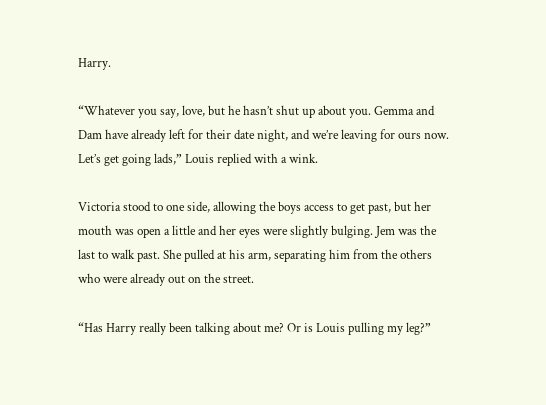Harry.

“Whatever you say, love, but he hasn’t shut up about you. Gemma and Dam have already left for their date night, and we’re leaving for ours now. Let’s get going lads,” Louis replied with a wink.

Victoria stood to one side, allowing the boys access to get past, but her mouth was open a little and her eyes were slightly bulging. Jem was the last to walk past. She pulled at his arm, separating him from the others who were already out on the street.

“Has Harry really been talking about me? Or is Louis pulling my leg?”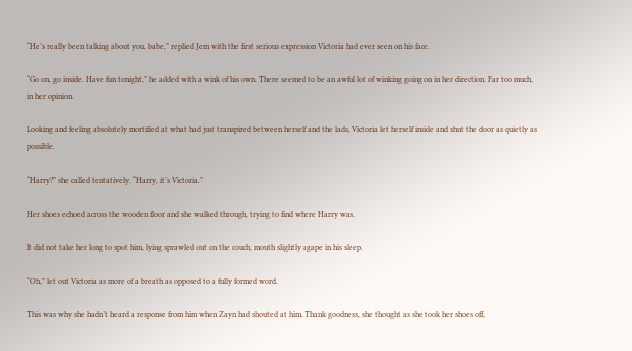“He’s really been talking about you, babe,” replied Jem with the first serious expression Victoria had ever seen on his face.

“Go on, go inside. Have fun tonight,” he added with a wink of his own. There seemed to be an awful lot of winking going on in her direction. Far too much, in her opinion.

Looking and feeling absolutely mortified at what had just transpired between herself and the lads, Victoria let herself inside and shut the door as quietly as possible.

“Harry?” she called tentatively. “Harry, it’s Victoria.”

Her shoes echoed across the wooden floor and she walked through, trying to find where Harry was.

It did not take her long to spot him, lying sprawled out on the couch, mouth slightly agape in his sleep.

“Oh,” let out Victoria as more of a breath as opposed to a fully formed word.

This was why she hadn’t heard a response from him when Zayn had shouted at him. Thank goodness, she thought as she took her shoes off,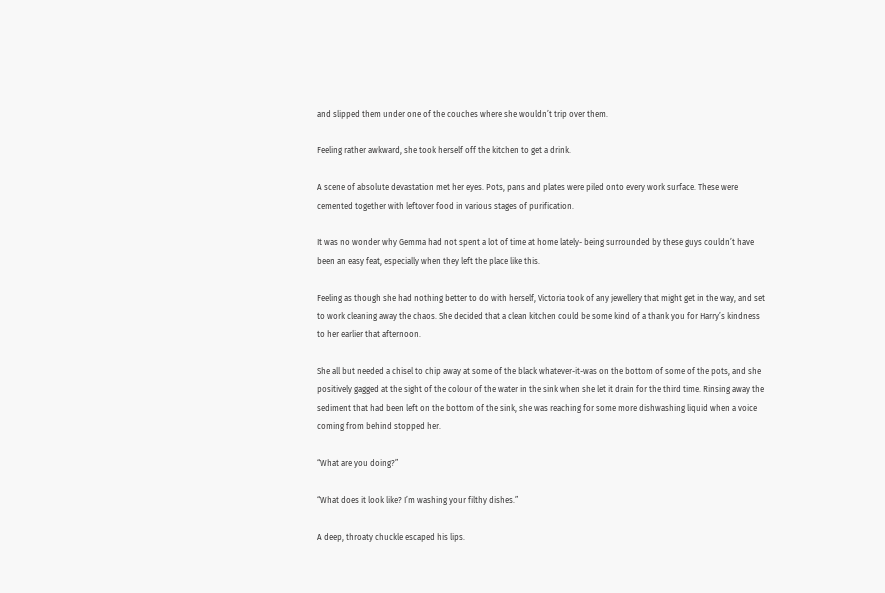and slipped them under one of the couches where she wouldn’t trip over them.

Feeling rather awkward, she took herself off the kitchen to get a drink.

A scene of absolute devastation met her eyes. Pots, pans and plates were piled onto every work surface. These were cemented together with leftover food in various stages of purification.

It was no wonder why Gemma had not spent a lot of time at home lately- being surrounded by these guys couldn’t have been an easy feat, especially when they left the place like this.

Feeling as though she had nothing better to do with herself, Victoria took of any jewellery that might get in the way, and set to work cleaning away the chaos. She decided that a clean kitchen could be some kind of a thank you for Harry’s kindness to her earlier that afternoon.

She all but needed a chisel to chip away at some of the black whatever-it-was on the bottom of some of the pots, and she positively gagged at the sight of the colour of the water in the sink when she let it drain for the third time. Rinsing away the sediment that had been left on the bottom of the sink, she was reaching for some more dishwashing liquid when a voice coming from behind stopped her.

“What are you doing?”

“What does it look like? I’m washing your filthy dishes.”

A deep, throaty chuckle escaped his lips.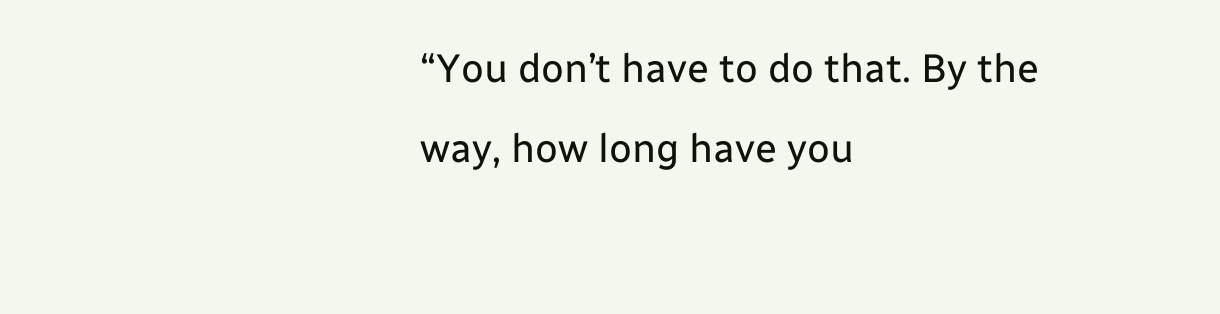“You don’t have to do that. By the way, how long have you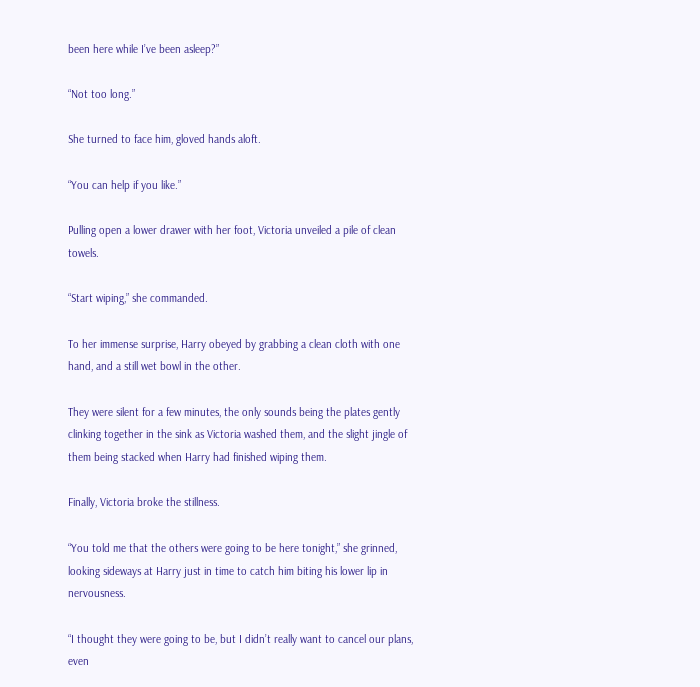been here while I’ve been asleep?”

“Not too long.”

She turned to face him, gloved hands aloft.

“You can help if you like.”

Pulling open a lower drawer with her foot, Victoria unveiled a pile of clean towels.

“Start wiping,” she commanded.

To her immense surprise, Harry obeyed by grabbing a clean cloth with one hand, and a still wet bowl in the other.

They were silent for a few minutes, the only sounds being the plates gently clinking together in the sink as Victoria washed them, and the slight jingle of them being stacked when Harry had finished wiping them.

Finally, Victoria broke the stillness.

“You told me that the others were going to be here tonight,” she grinned, looking sideways at Harry just in time to catch him biting his lower lip in nervousness.

“I thought they were going to be, but I didn’t really want to cancel our plans, even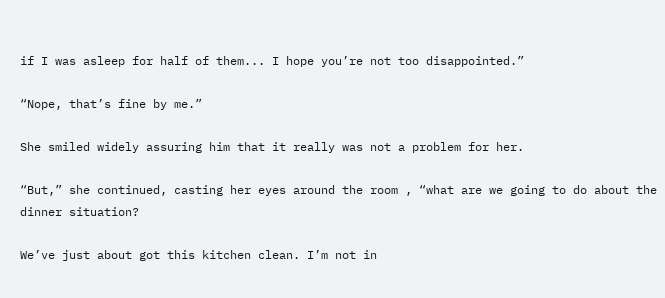if I was asleep for half of them... I hope you’re not too disappointed.”

“Nope, that’s fine by me.”

She smiled widely assuring him that it really was not a problem for her.

“But,” she continued, casting her eyes around the room , “what are we going to do about the dinner situation?

We’ve just about got this kitchen clean. I’m not in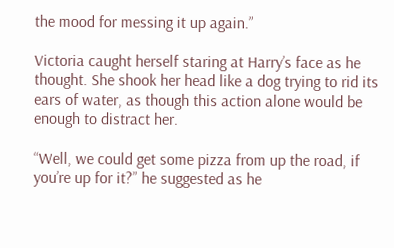the mood for messing it up again.”

Victoria caught herself staring at Harry’s face as he thought. She shook her head like a dog trying to rid its ears of water, as though this action alone would be enough to distract her.

“Well, we could get some pizza from up the road, if you’re up for it?” he suggested as he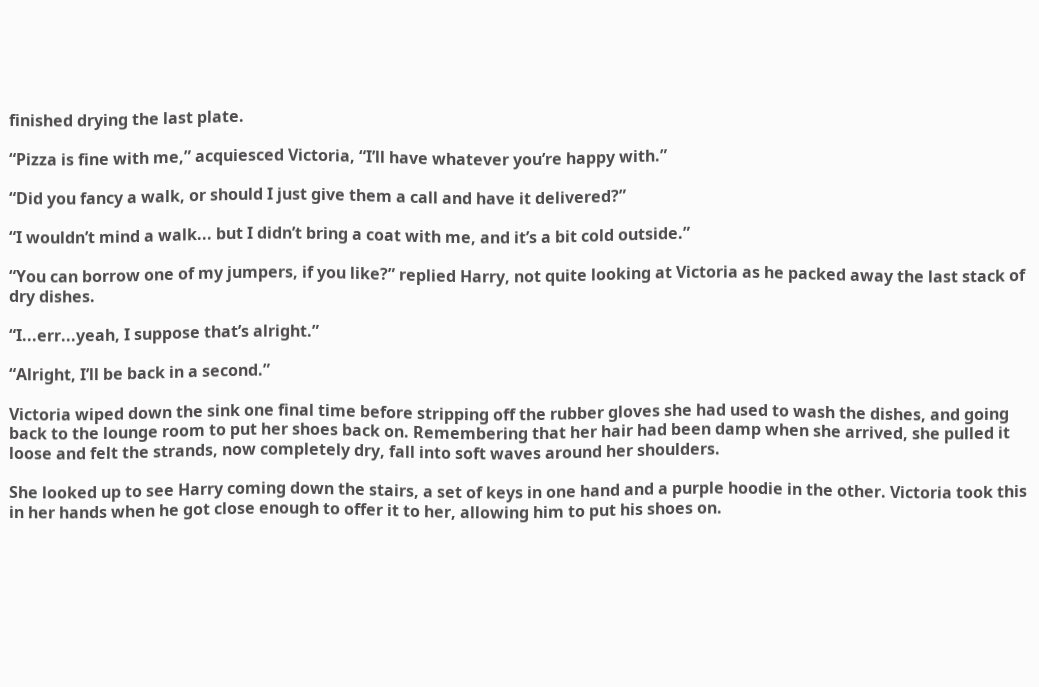finished drying the last plate.

“Pizza is fine with me,” acquiesced Victoria, “I’ll have whatever you’re happy with.”

“Did you fancy a walk, or should I just give them a call and have it delivered?”

“I wouldn’t mind a walk... but I didn’t bring a coat with me, and it’s a bit cold outside.”

“You can borrow one of my jumpers, if you like?” replied Harry, not quite looking at Victoria as he packed away the last stack of dry dishes.

“I...err...yeah, I suppose that’s alright.”

“Alright, I’ll be back in a second.”

Victoria wiped down the sink one final time before stripping off the rubber gloves she had used to wash the dishes, and going back to the lounge room to put her shoes back on. Remembering that her hair had been damp when she arrived, she pulled it loose and felt the strands, now completely dry, fall into soft waves around her shoulders.

She looked up to see Harry coming down the stairs, a set of keys in one hand and a purple hoodie in the other. Victoria took this in her hands when he got close enough to offer it to her, allowing him to put his shoes on.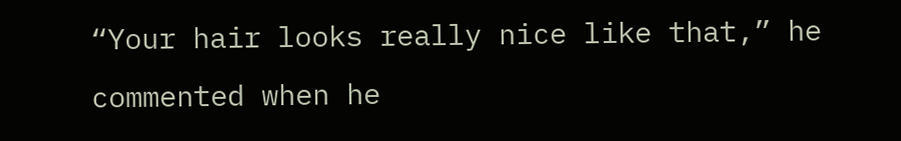“Your hair looks really nice like that,” he commented when he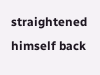straightened himself back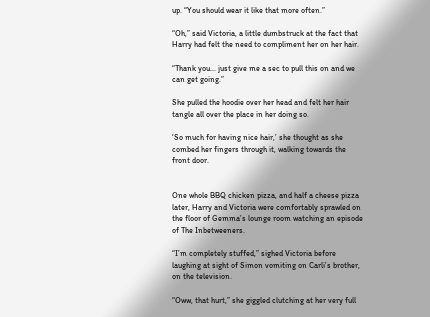up. “You should wear it like that more often.”

“Oh,” said Victoria, a little dumbstruck at the fact that Harry had felt the need to compliment her on her hair.

“Thank you... just give me a sec to pull this on and we can get going.”

She pulled the hoodie over her head and felt her hair tangle all over the place in her doing so.

‘So much for having nice hair,’ she thought as she combed her fingers through it, walking towards the front door.


One whole BBQ chicken pizza, and half a cheese pizza later, Harry and Victoria were comfortably sprawled on the floor of Gemma’s lounge room watching an episode of The Inbetweeners.

“I’m completely stuffed,” sighed Victoria before laughing at sight of Simon vomiting on Carli’s brother, on the television.

“Oww, that hurt,” she giggled clutching at her very full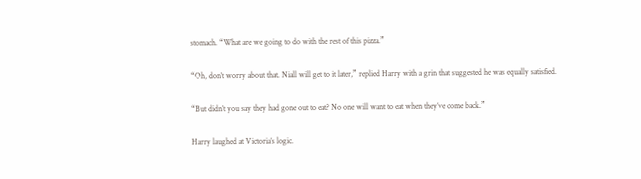stomach. “What are we going to do with the rest of this pizza.”

“Oh, don’t worry about that. Niall will get to it later,” replied Harry with a grin that suggested he was equally satisfied.

“But didn’t you say they had gone out to eat? No one will want to eat when they’ve come back.”

Harry laughed at Victoria’s logic.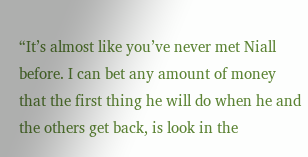“It’s almost like you’ve never met Niall before. I can bet any amount of money that the first thing he will do when he and the others get back, is look in the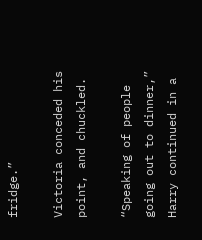fridge.”

Victoria conceded his point, and chuckled.

“Speaking of people going out to dinner,” Harry continued in a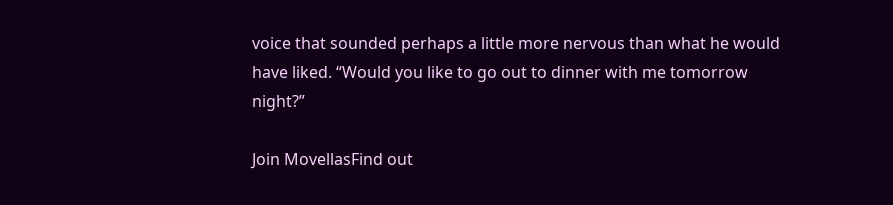voice that sounded perhaps a little more nervous than what he would have liked. “Would you like to go out to dinner with me tomorrow night?”

Join MovellasFind out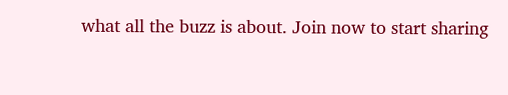what all the buzz is about. Join now to start sharing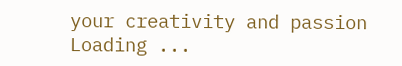your creativity and passion
Loading ...